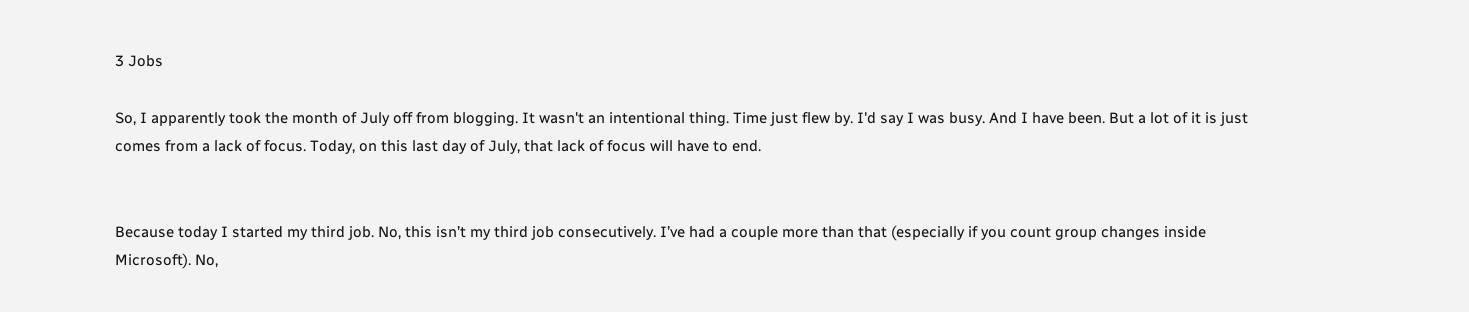3 Jobs

So, I apparently took the month of July off from blogging. It wasn't an intentional thing. Time just flew by. I'd say I was busy. And I have been. But a lot of it is just comes from a lack of focus. Today, on this last day of July, that lack of focus will have to end.


Because today I started my third job. No, this isn’t my third job consecutively. I’ve had a couple more than that (especially if you count group changes inside Microsoft). No,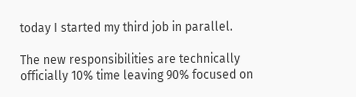today I started my third job in parallel.

The new responsibilities are technically officially 10% time leaving 90% focused on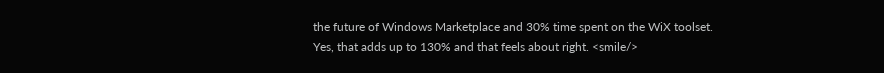the future of Windows Marketplace and 30% time spent on the WiX toolset. Yes, that adds up to 130% and that feels about right. <smile/>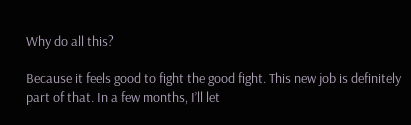Why do all this?

Because it feels good to fight the good fight. This new job is definitely part of that. In a few months, I’ll let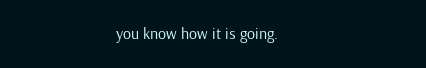you know how it is going.